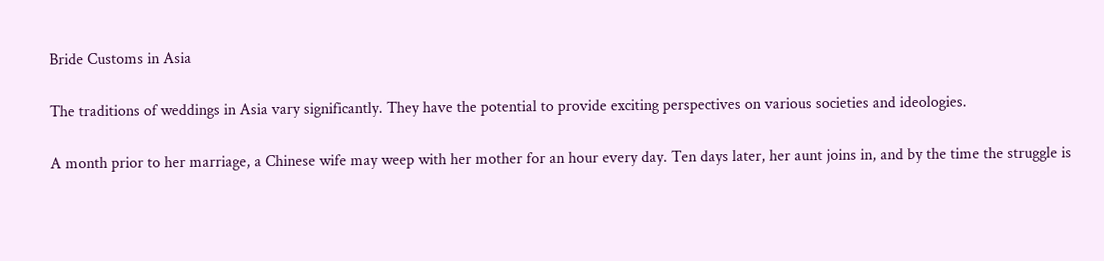Bride Customs in Asia

The traditions of weddings in Asia vary significantly. They have the potential to provide exciting perspectives on various societies and ideologies.

A month prior to her marriage, a Chinese wife may weep with her mother for an hour every day. Ten days later, her aunt joins in, and by the time the struggle is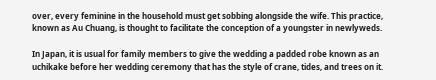over, every feminine in the household must get sobbing alongside the wife. This practice, known as Au Chuang, is thought to facilitate the conception of a youngster in newlyweds.

In Japan, it is usual for family members to give the wedding a padded robe known as an uchikake before her wedding ceremony that has the style of crane, tides, and trees on it.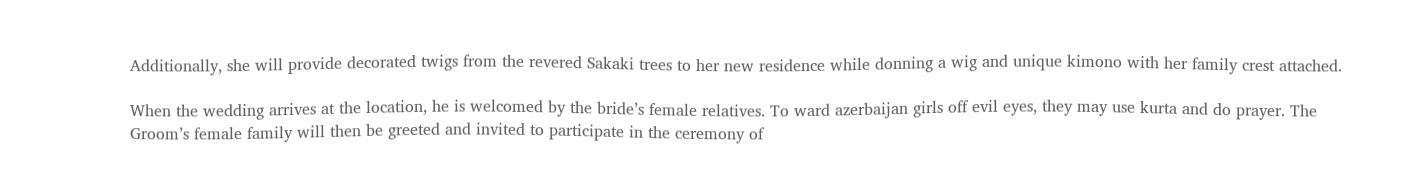Additionally, she will provide decorated twigs from the revered Sakaki trees to her new residence while donning a wig and unique kimono with her family crest attached.

When the wedding arrives at the location, he is welcomed by the bride’s female relatives. To ward azerbaijan girls off evil eyes, they may use kurta and do prayer. The Groom’s female family will then be greeted and invited to participate in the ceremony of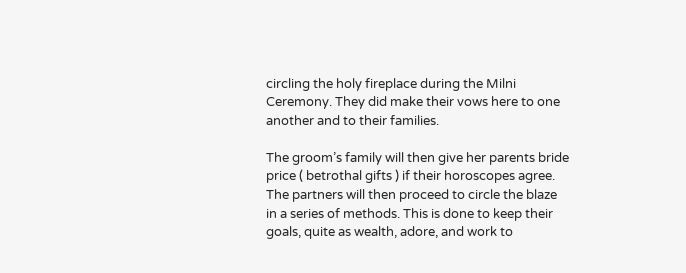circling the holy fireplace during the Milni Ceremony. They did make their vows here to one another and to their families.

The groom’s family will then give her parents bride price ( betrothal gifts ) if their horoscopes agree. The partners will then proceed to circle the blaze in a series of methods. This is done to keep their goals, quite as wealth, adore, and work to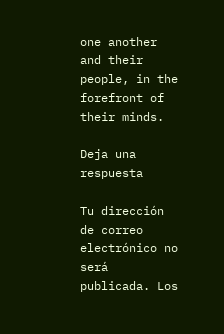one another and their people, in the forefront of their minds.

Deja una respuesta

Tu dirección de correo electrónico no será publicada. Los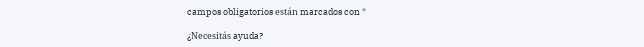campos obligatorios están marcados con *

¿Necesitás ayuda?